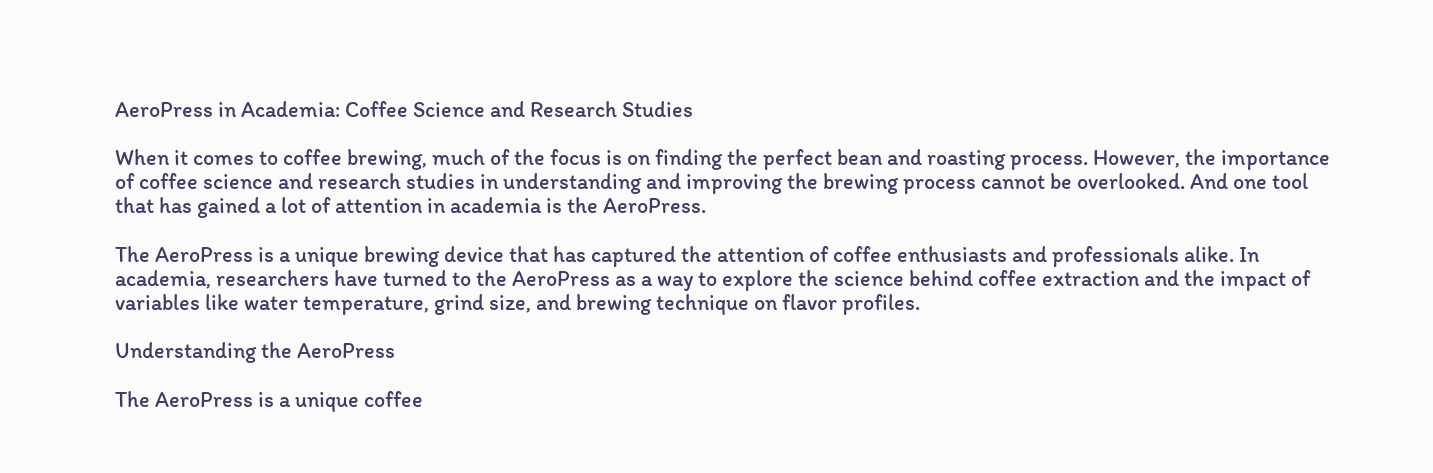AeroPress in Academia: Coffee Science and Research Studies

When it comes to coffee brewing, much of the focus is on finding the perfect bean and roasting process. However, the importance of coffee science and research studies in understanding and improving the brewing process cannot be overlooked. And one tool that has gained a lot of attention in academia is the AeroPress.

The AeroPress is a unique brewing device that has captured the attention of coffee enthusiasts and professionals alike. In academia, researchers have turned to the AeroPress as a way to explore the science behind coffee extraction and the impact of variables like water temperature, grind size, and brewing technique on flavor profiles.

Understanding the AeroPress

The AeroPress is a unique coffee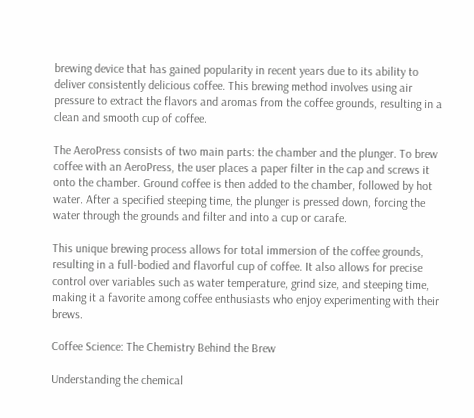brewing device that has gained popularity in recent years due to its ability to deliver consistently delicious coffee. This brewing method involves using air pressure to extract the flavors and aromas from the coffee grounds, resulting in a clean and smooth cup of coffee.

The AeroPress consists of two main parts: the chamber and the plunger. To brew coffee with an AeroPress, the user places a paper filter in the cap and screws it onto the chamber. Ground coffee is then added to the chamber, followed by hot water. After a specified steeping time, the plunger is pressed down, forcing the water through the grounds and filter and into a cup or carafe.

This unique brewing process allows for total immersion of the coffee grounds, resulting in a full-bodied and flavorful cup of coffee. It also allows for precise control over variables such as water temperature, grind size, and steeping time, making it a favorite among coffee enthusiasts who enjoy experimenting with their brews.

Coffee Science: The Chemistry Behind the Brew

Understanding the chemical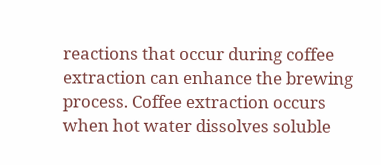reactions that occur during coffee extraction can enhance the brewing process. Coffee extraction occurs when hot water dissolves soluble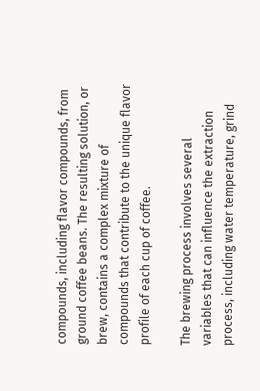compounds, including flavor compounds, from ground coffee beans. The resulting solution, or brew, contains a complex mixture of compounds that contribute to the unique flavor profile of each cup of coffee.

The brewing process involves several variables that can influence the extraction process, including water temperature, grind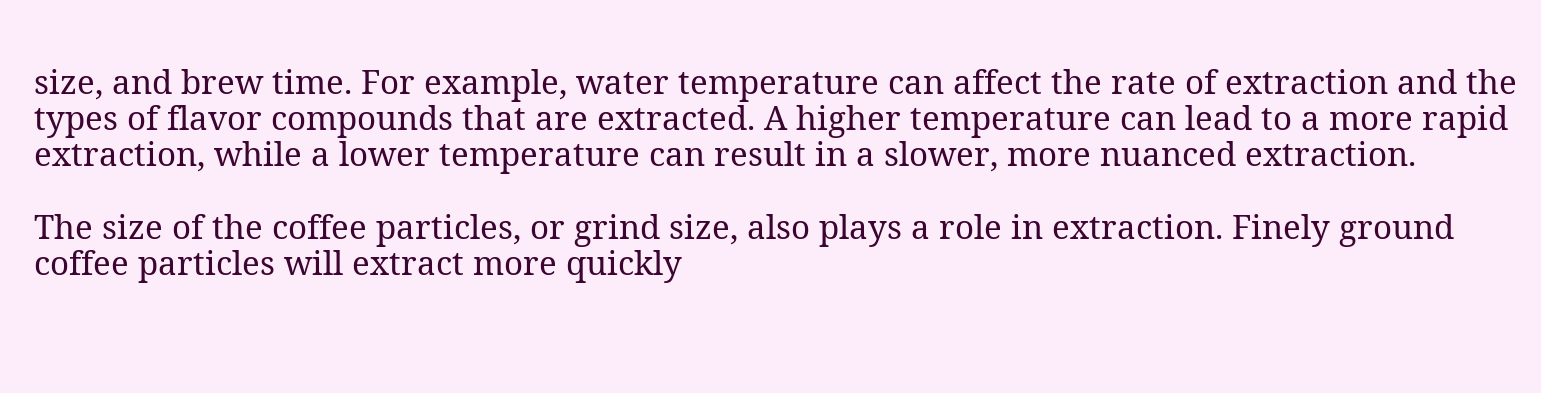size, and brew time. For example, water temperature can affect the rate of extraction and the types of flavor compounds that are extracted. A higher temperature can lead to a more rapid extraction, while a lower temperature can result in a slower, more nuanced extraction.

The size of the coffee particles, or grind size, also plays a role in extraction. Finely ground coffee particles will extract more quickly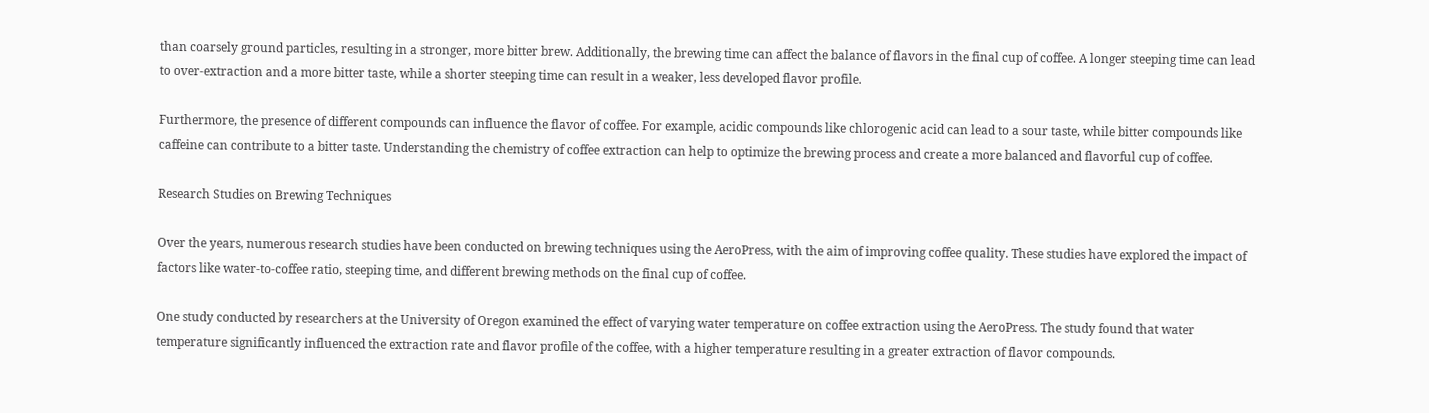than coarsely ground particles, resulting in a stronger, more bitter brew. Additionally, the brewing time can affect the balance of flavors in the final cup of coffee. A longer steeping time can lead to over-extraction and a more bitter taste, while a shorter steeping time can result in a weaker, less developed flavor profile.

Furthermore, the presence of different compounds can influence the flavor of coffee. For example, acidic compounds like chlorogenic acid can lead to a sour taste, while bitter compounds like caffeine can contribute to a bitter taste. Understanding the chemistry of coffee extraction can help to optimize the brewing process and create a more balanced and flavorful cup of coffee.

Research Studies on Brewing Techniques

Over the years, numerous research studies have been conducted on brewing techniques using the AeroPress, with the aim of improving coffee quality. These studies have explored the impact of factors like water-to-coffee ratio, steeping time, and different brewing methods on the final cup of coffee.

One study conducted by researchers at the University of Oregon examined the effect of varying water temperature on coffee extraction using the AeroPress. The study found that water temperature significantly influenced the extraction rate and flavor profile of the coffee, with a higher temperature resulting in a greater extraction of flavor compounds.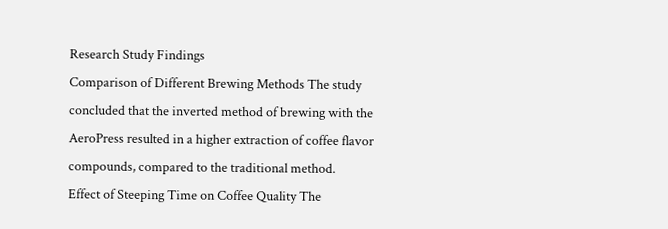Research Study Findings
Comparison of Different Brewing Methods The study concluded that the inverted method of brewing with the AeroPress resulted in a higher extraction of coffee flavor compounds, compared to the traditional method.
Effect of Steeping Time on Coffee Quality The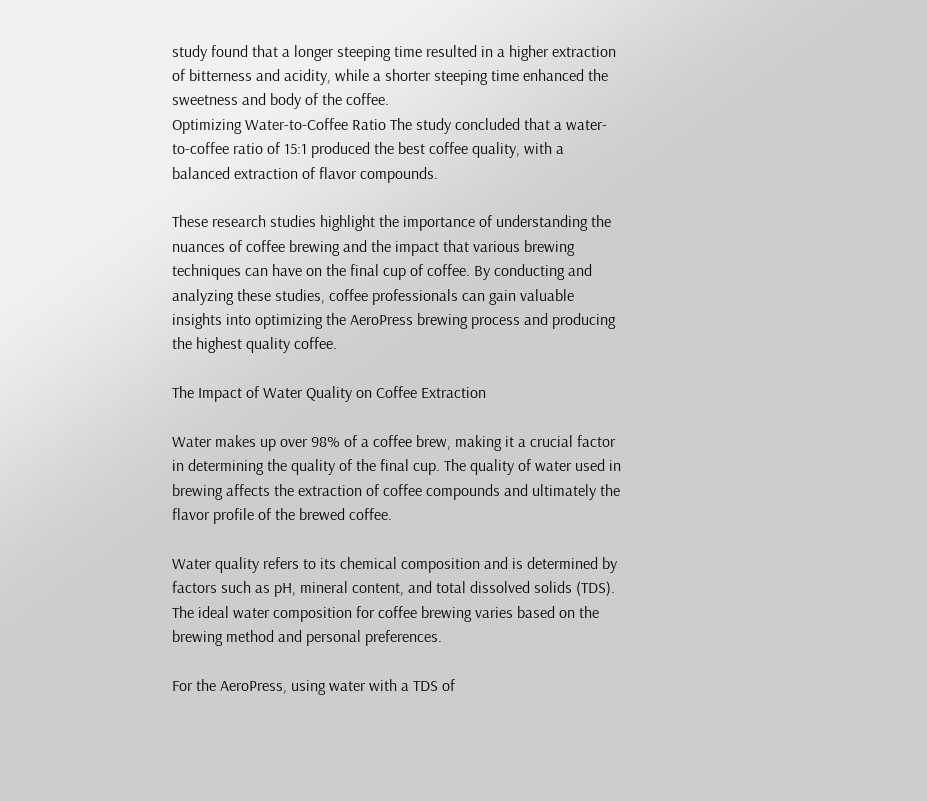study found that a longer steeping time resulted in a higher extraction of bitterness and acidity, while a shorter steeping time enhanced the sweetness and body of the coffee.
Optimizing Water-to-Coffee Ratio The study concluded that a water-to-coffee ratio of 15:1 produced the best coffee quality, with a balanced extraction of flavor compounds.

These research studies highlight the importance of understanding the nuances of coffee brewing and the impact that various brewing techniques can have on the final cup of coffee. By conducting and analyzing these studies, coffee professionals can gain valuable insights into optimizing the AeroPress brewing process and producing the highest quality coffee.

The Impact of Water Quality on Coffee Extraction

Water makes up over 98% of a coffee brew, making it a crucial factor in determining the quality of the final cup. The quality of water used in brewing affects the extraction of coffee compounds and ultimately the flavor profile of the brewed coffee.

Water quality refers to its chemical composition and is determined by factors such as pH, mineral content, and total dissolved solids (TDS). The ideal water composition for coffee brewing varies based on the brewing method and personal preferences.

For the AeroPress, using water with a TDS of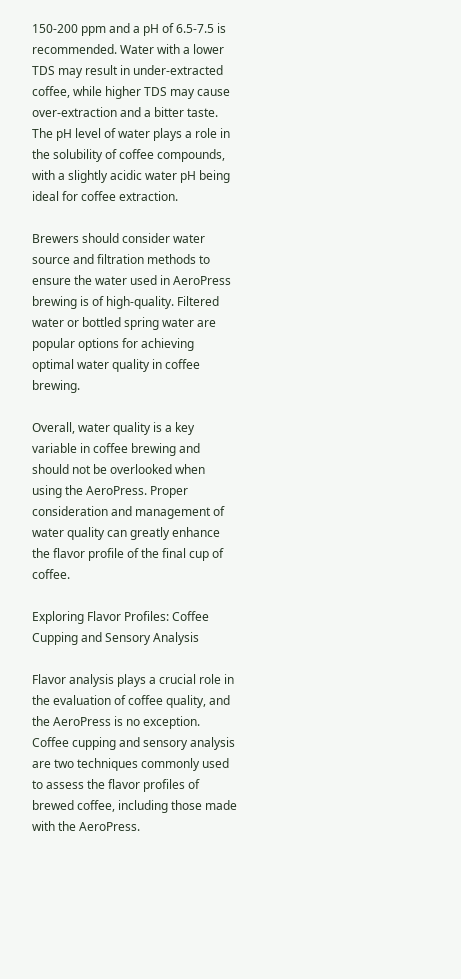150-200 ppm and a pH of 6.5-7.5 is recommended. Water with a lower TDS may result in under-extracted coffee, while higher TDS may cause over-extraction and a bitter taste. The pH level of water plays a role in the solubility of coffee compounds, with a slightly acidic water pH being ideal for coffee extraction.

Brewers should consider water source and filtration methods to ensure the water used in AeroPress brewing is of high-quality. Filtered water or bottled spring water are popular options for achieving optimal water quality in coffee brewing.

Overall, water quality is a key variable in coffee brewing and should not be overlooked when using the AeroPress. Proper consideration and management of water quality can greatly enhance the flavor profile of the final cup of coffee.

Exploring Flavor Profiles: Coffee Cupping and Sensory Analysis

Flavor analysis plays a crucial role in the evaluation of coffee quality, and the AeroPress is no exception. Coffee cupping and sensory analysis are two techniques commonly used to assess the flavor profiles of brewed coffee, including those made with the AeroPress.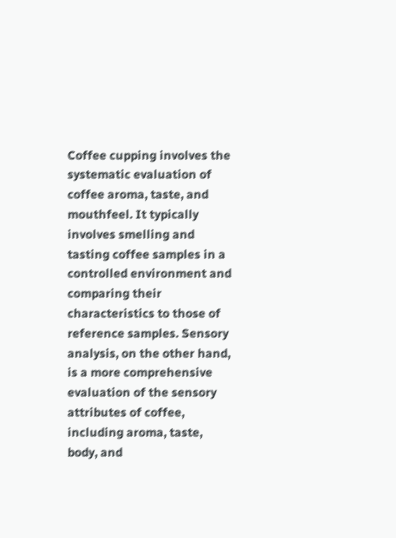Coffee cupping involves the systematic evaluation of coffee aroma, taste, and mouthfeel. It typically involves smelling and tasting coffee samples in a controlled environment and comparing their characteristics to those of reference samples. Sensory analysis, on the other hand, is a more comprehensive evaluation of the sensory attributes of coffee, including aroma, taste, body, and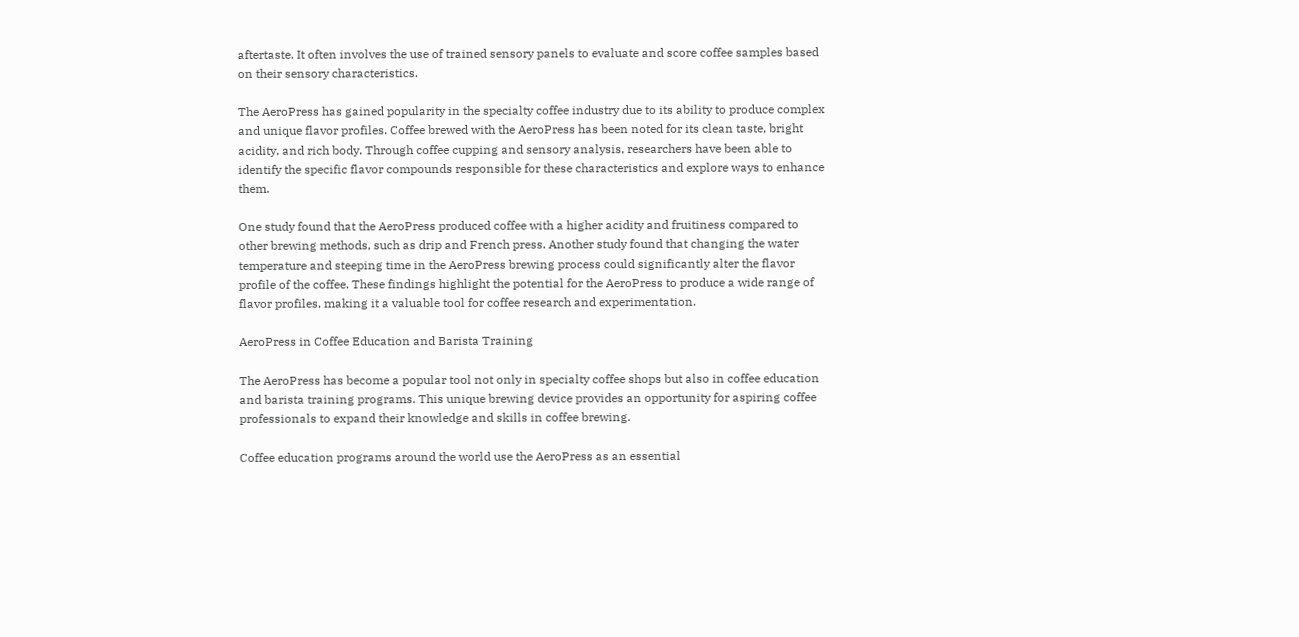aftertaste. It often involves the use of trained sensory panels to evaluate and score coffee samples based on their sensory characteristics.

The AeroPress has gained popularity in the specialty coffee industry due to its ability to produce complex and unique flavor profiles. Coffee brewed with the AeroPress has been noted for its clean taste, bright acidity, and rich body. Through coffee cupping and sensory analysis, researchers have been able to identify the specific flavor compounds responsible for these characteristics and explore ways to enhance them.

One study found that the AeroPress produced coffee with a higher acidity and fruitiness compared to other brewing methods, such as drip and French press. Another study found that changing the water temperature and steeping time in the AeroPress brewing process could significantly alter the flavor profile of the coffee. These findings highlight the potential for the AeroPress to produce a wide range of flavor profiles, making it a valuable tool for coffee research and experimentation.

AeroPress in Coffee Education and Barista Training

The AeroPress has become a popular tool not only in specialty coffee shops but also in coffee education and barista training programs. This unique brewing device provides an opportunity for aspiring coffee professionals to expand their knowledge and skills in coffee brewing.

Coffee education programs around the world use the AeroPress as an essential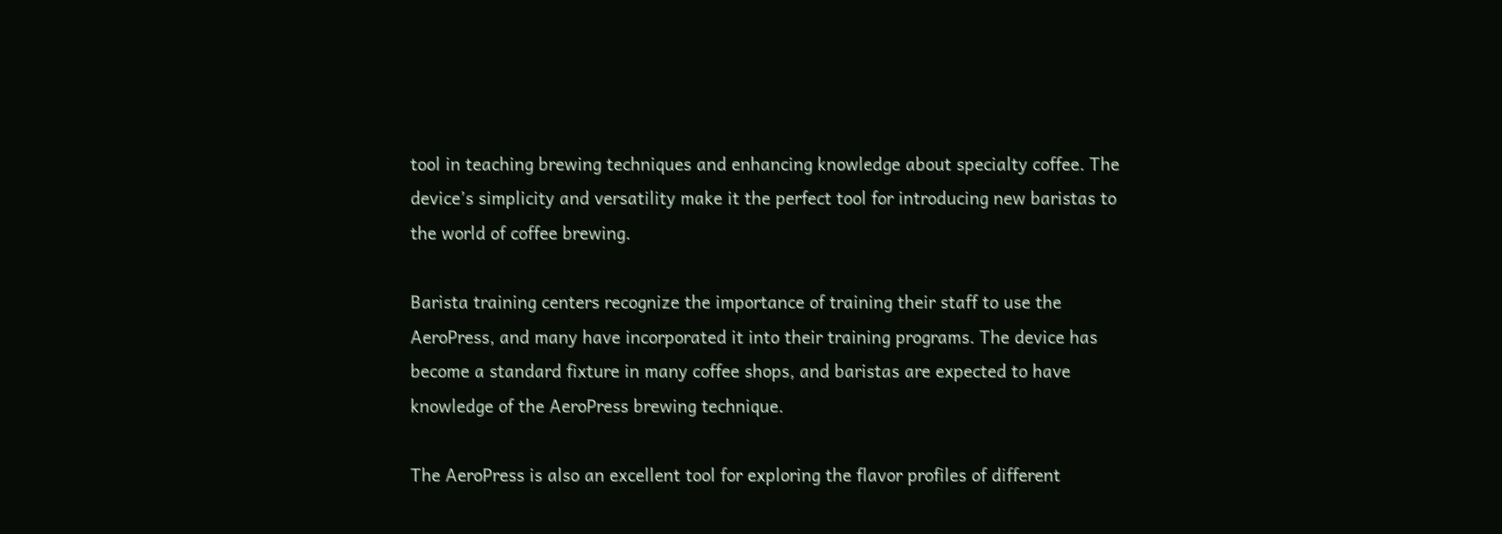tool in teaching brewing techniques and enhancing knowledge about specialty coffee. The device’s simplicity and versatility make it the perfect tool for introducing new baristas to the world of coffee brewing.

Barista training centers recognize the importance of training their staff to use the AeroPress, and many have incorporated it into their training programs. The device has become a standard fixture in many coffee shops, and baristas are expected to have knowledge of the AeroPress brewing technique.

The AeroPress is also an excellent tool for exploring the flavor profiles of different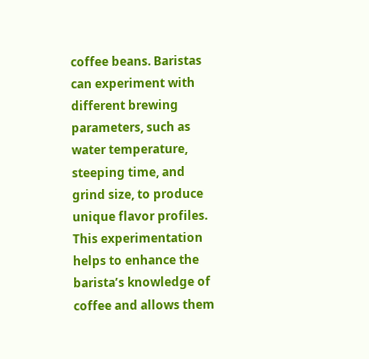coffee beans. Baristas can experiment with different brewing parameters, such as water temperature, steeping time, and grind size, to produce unique flavor profiles. This experimentation helps to enhance the barista’s knowledge of coffee and allows them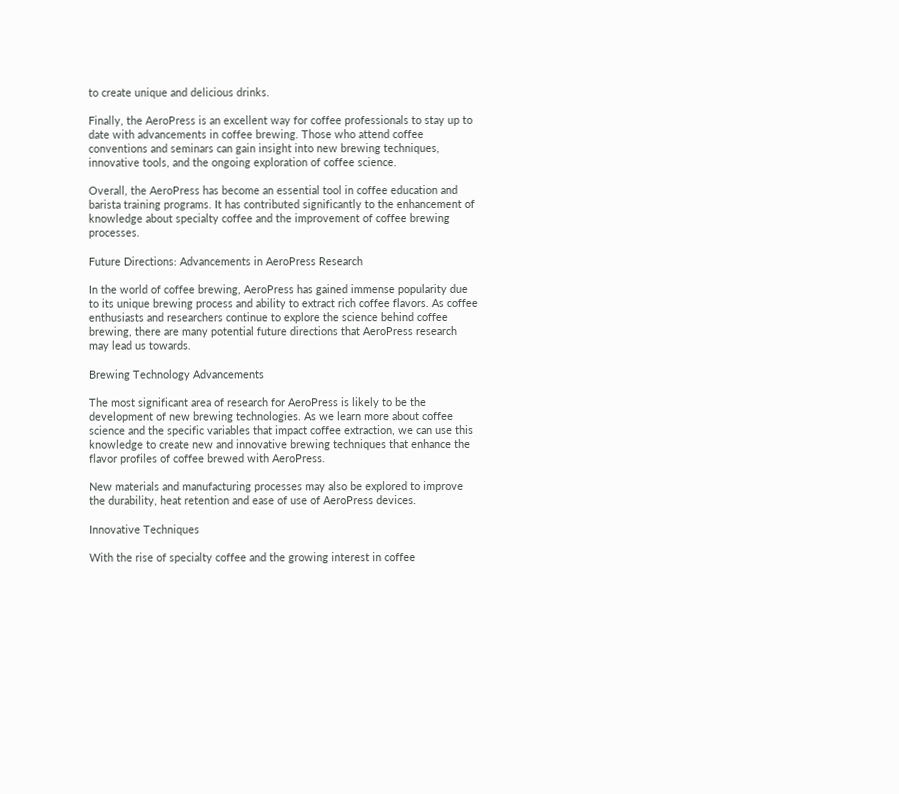to create unique and delicious drinks.

Finally, the AeroPress is an excellent way for coffee professionals to stay up to date with advancements in coffee brewing. Those who attend coffee conventions and seminars can gain insight into new brewing techniques, innovative tools, and the ongoing exploration of coffee science.

Overall, the AeroPress has become an essential tool in coffee education and barista training programs. It has contributed significantly to the enhancement of knowledge about specialty coffee and the improvement of coffee brewing processes.

Future Directions: Advancements in AeroPress Research

In the world of coffee brewing, AeroPress has gained immense popularity due to its unique brewing process and ability to extract rich coffee flavors. As coffee enthusiasts and researchers continue to explore the science behind coffee brewing, there are many potential future directions that AeroPress research may lead us towards.

Brewing Technology Advancements

The most significant area of research for AeroPress is likely to be the development of new brewing technologies. As we learn more about coffee science and the specific variables that impact coffee extraction, we can use this knowledge to create new and innovative brewing techniques that enhance the flavor profiles of coffee brewed with AeroPress.

New materials and manufacturing processes may also be explored to improve the durability, heat retention and ease of use of AeroPress devices.

Innovative Techniques

With the rise of specialty coffee and the growing interest in coffee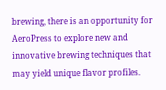brewing, there is an opportunity for AeroPress to explore new and innovative brewing techniques that may yield unique flavor profiles.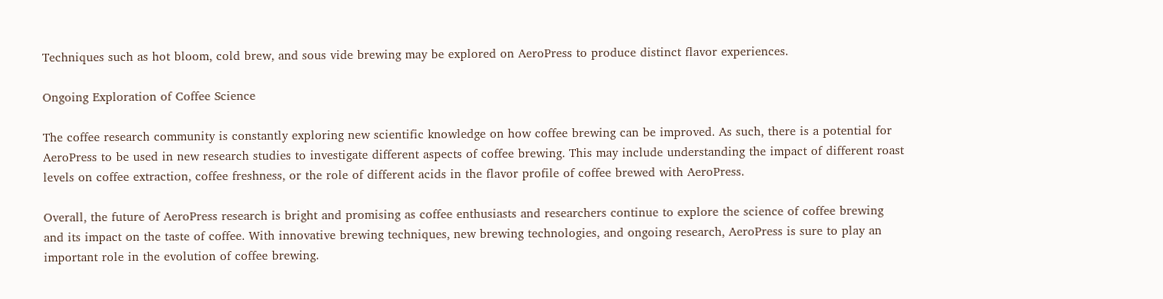Techniques such as hot bloom, cold brew, and sous vide brewing may be explored on AeroPress to produce distinct flavor experiences.

Ongoing Exploration of Coffee Science

The coffee research community is constantly exploring new scientific knowledge on how coffee brewing can be improved. As such, there is a potential for AeroPress to be used in new research studies to investigate different aspects of coffee brewing. This may include understanding the impact of different roast levels on coffee extraction, coffee freshness, or the role of different acids in the flavor profile of coffee brewed with AeroPress.

Overall, the future of AeroPress research is bright and promising as coffee enthusiasts and researchers continue to explore the science of coffee brewing and its impact on the taste of coffee. With innovative brewing techniques, new brewing technologies, and ongoing research, AeroPress is sure to play an important role in the evolution of coffee brewing.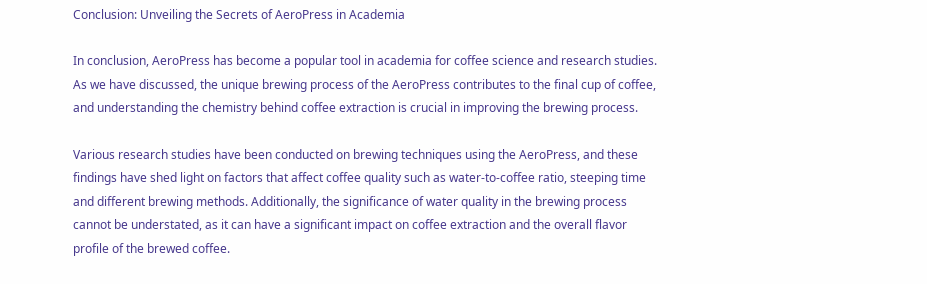Conclusion: Unveiling the Secrets of AeroPress in Academia

In conclusion, AeroPress has become a popular tool in academia for coffee science and research studies. As we have discussed, the unique brewing process of the AeroPress contributes to the final cup of coffee, and understanding the chemistry behind coffee extraction is crucial in improving the brewing process.

Various research studies have been conducted on brewing techniques using the AeroPress, and these findings have shed light on factors that affect coffee quality such as water-to-coffee ratio, steeping time and different brewing methods. Additionally, the significance of water quality in the brewing process cannot be understated, as it can have a significant impact on coffee extraction and the overall flavor profile of the brewed coffee.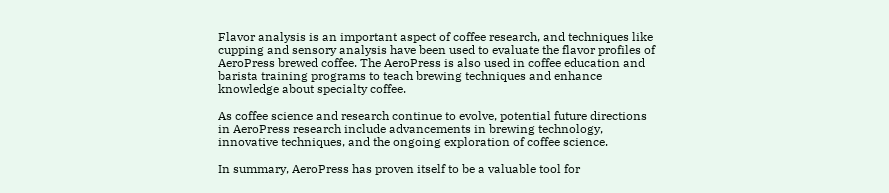Flavor analysis is an important aspect of coffee research, and techniques like cupping and sensory analysis have been used to evaluate the flavor profiles of AeroPress brewed coffee. The AeroPress is also used in coffee education and barista training programs to teach brewing techniques and enhance knowledge about specialty coffee.

As coffee science and research continue to evolve, potential future directions in AeroPress research include advancements in brewing technology, innovative techniques, and the ongoing exploration of coffee science.

In summary, AeroPress has proven itself to be a valuable tool for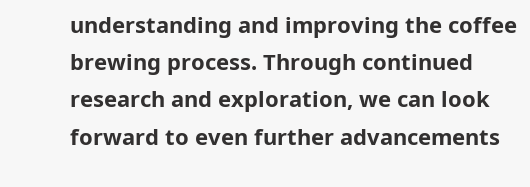understanding and improving the coffee brewing process. Through continued research and exploration, we can look forward to even further advancements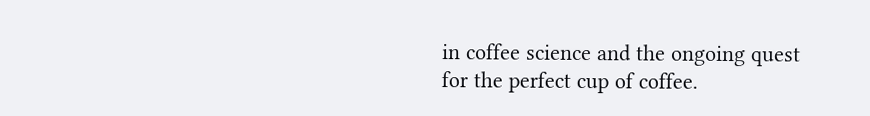in coffee science and the ongoing quest for the perfect cup of coffee.